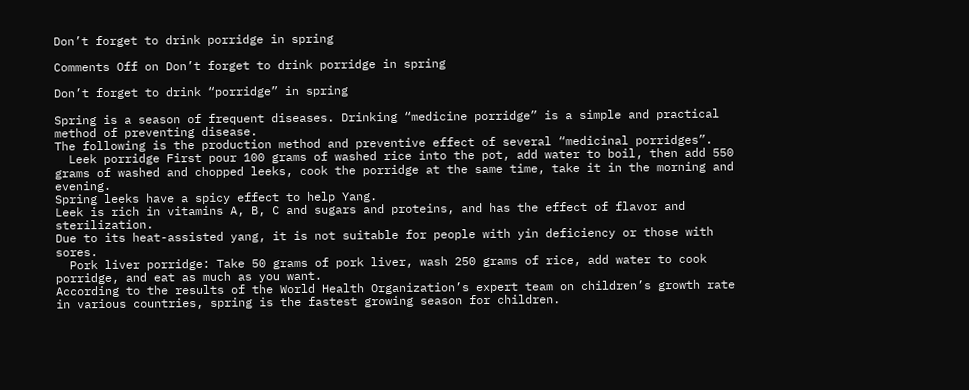Don’t forget to drink porridge in spring

Comments Off on Don’t forget to drink porridge in spring

Don’t forget to drink “porridge” in spring

Spring is a season of frequent diseases. Drinking “medicine porridge” is a simple and practical method of preventing disease.
The following is the production method and preventive effect of several “medicinal porridges”.
  Leek porridge First pour 100 grams of washed rice into the pot, add water to boil, then add 550 grams of washed and chopped leeks, cook the porridge at the same time, take it in the morning and evening.
Spring leeks have a spicy effect to help Yang.
Leek is rich in vitamins A, B, C and sugars and proteins, and has the effect of flavor and sterilization.
Due to its heat-assisted yang, it is not suitable for people with yin deficiency or those with sores.
  Pork liver porridge: Take 50 grams of pork liver, wash 250 grams of rice, add water to cook porridge, and eat as much as you want.
According to the results of the World Health Organization’s expert team on children’s growth rate in various countries, spring is the fastest growing season for children.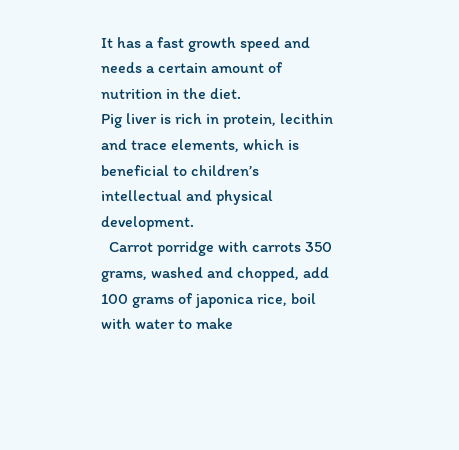It has a fast growth speed and needs a certain amount of nutrition in the diet.
Pig liver is rich in protein, lecithin and trace elements, which is beneficial to children’s intellectual and physical development.
  Carrot porridge with carrots 350 grams, washed and chopped, add 100 grams of japonica rice, boil with water to make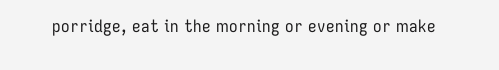porridge, eat in the morning or evening or make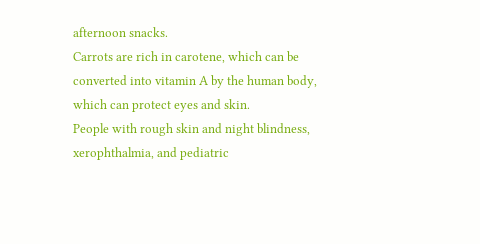afternoon snacks.
Carrots are rich in carotene, which can be converted into vitamin A by the human body, which can protect eyes and skin.
People with rough skin and night blindness, xerophthalmia, and pediatric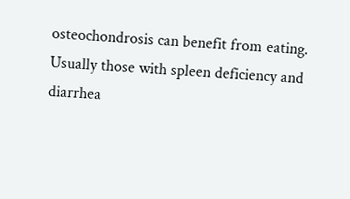osteochondrosis can benefit from eating.
Usually those with spleen deficiency and diarrhea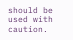should be used with caution.